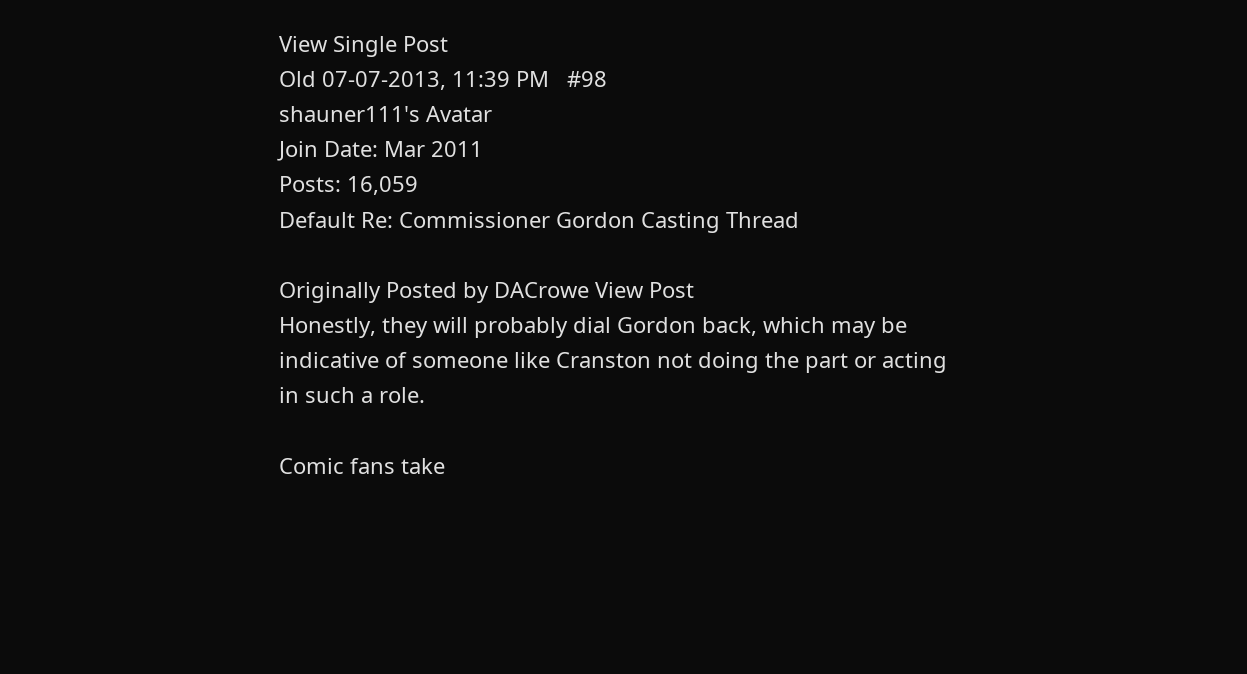View Single Post
Old 07-07-2013, 11:39 PM   #98
shauner111's Avatar
Join Date: Mar 2011
Posts: 16,059
Default Re: Commissioner Gordon Casting Thread

Originally Posted by DACrowe View Post
Honestly, they will probably dial Gordon back, which may be indicative of someone like Cranston not doing the part or acting in such a role.

Comic fans take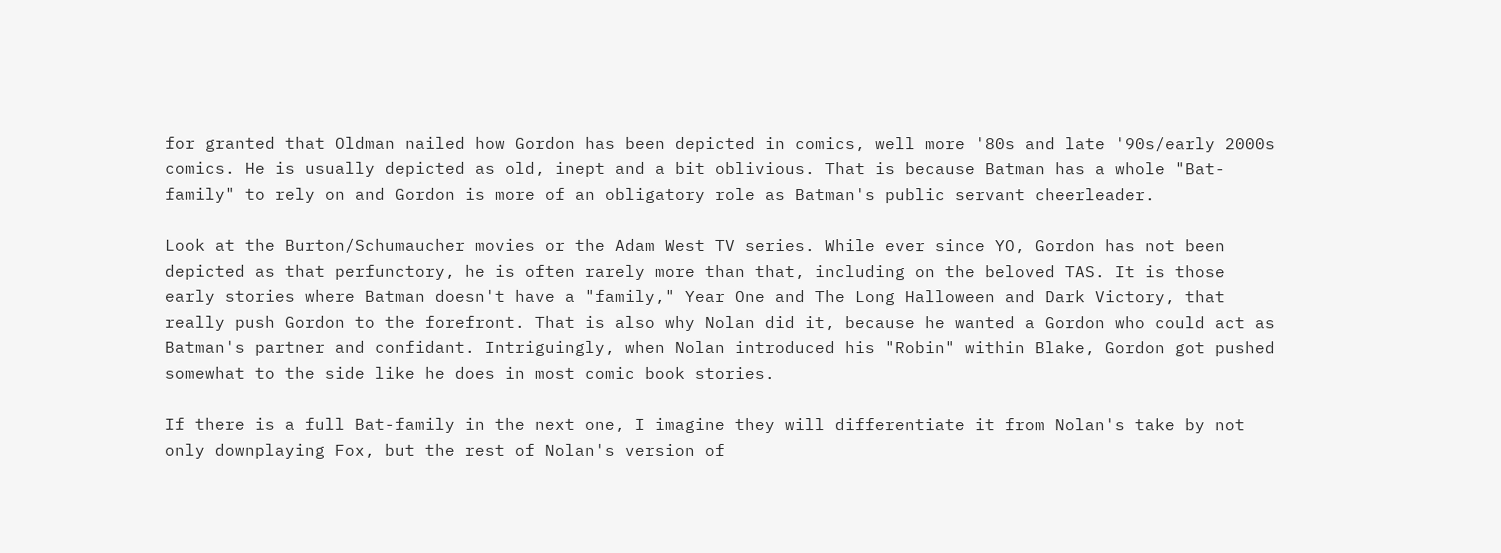for granted that Oldman nailed how Gordon has been depicted in comics, well more '80s and late '90s/early 2000s comics. He is usually depicted as old, inept and a bit oblivious. That is because Batman has a whole "Bat-family" to rely on and Gordon is more of an obligatory role as Batman's public servant cheerleader.

Look at the Burton/Schumaucher movies or the Adam West TV series. While ever since YO, Gordon has not been depicted as that perfunctory, he is often rarely more than that, including on the beloved TAS. It is those early stories where Batman doesn't have a "family," Year One and The Long Halloween and Dark Victory, that really push Gordon to the forefront. That is also why Nolan did it, because he wanted a Gordon who could act as Batman's partner and confidant. Intriguingly, when Nolan introduced his "Robin" within Blake, Gordon got pushed somewhat to the side like he does in most comic book stories.

If there is a full Bat-family in the next one, I imagine they will differentiate it from Nolan's take by not only downplaying Fox, but the rest of Nolan's version of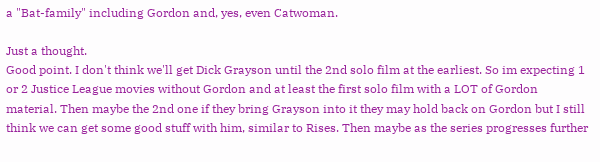a "Bat-family" including Gordon and, yes, even Catwoman.

Just a thought.
Good point. I don't think we'll get Dick Grayson until the 2nd solo film at the earliest. So im expecting 1 or 2 Justice League movies without Gordon and at least the first solo film with a LOT of Gordon material. Then maybe the 2nd one if they bring Grayson into it they may hold back on Gordon but I still think we can get some good stuff with him, similar to Rises. Then maybe as the series progresses further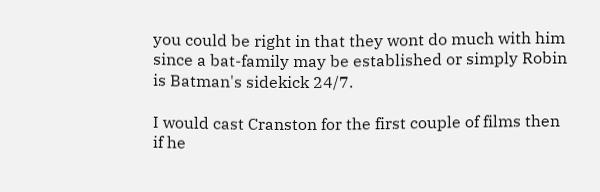you could be right in that they wont do much with him since a bat-family may be established or simply Robin is Batman's sidekick 24/7.

I would cast Cranston for the first couple of films then if he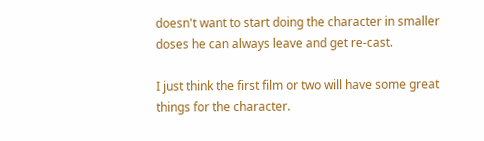doesn't want to start doing the character in smaller doses he can always leave and get re-cast.

I just think the first film or two will have some great things for the character.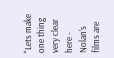"Lets make one thing very clear here - Nolan's films are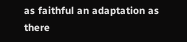as faithful an adaptation as there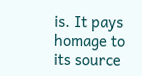is. It pays homage to its source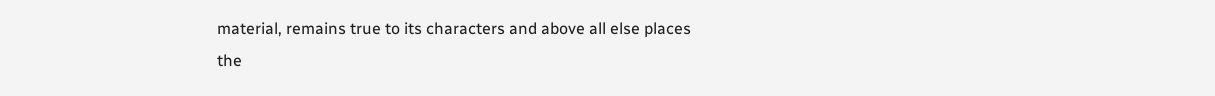material, remains true to its characters and above all else places the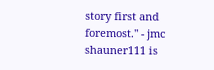story first and foremost." - jmc
shauner111 is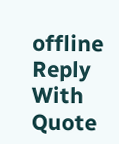offline   Reply With Quote